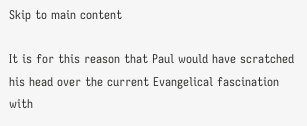Skip to main content

It is for this reason that Paul would have scratched his head over the current Evangelical fascination with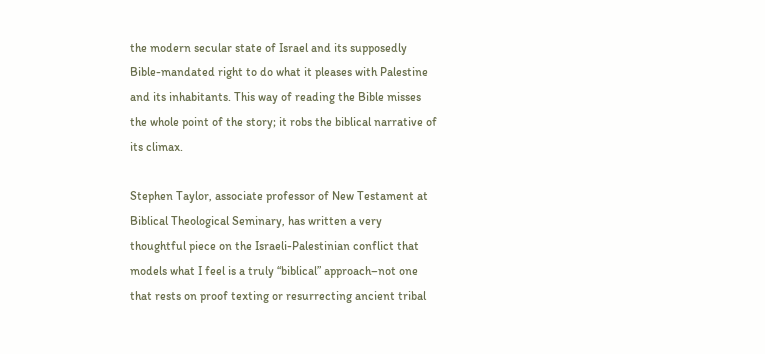the modern secular state of Israel and its supposedly Bible-mandated right to do what it pleases with Palestine and its inhabitants. This way of reading the Bible misses the whole point of the story; it robs the biblical narrative of its climax.

Stephen Taylor, associate professor of New Testament at Biblical Theological Seminary, has written a very thoughtful piece on the Israeli-Palestinian conflict that models what I feel is a truly “biblical” approach–not one that rests on proof texting or resurrecting ancient tribal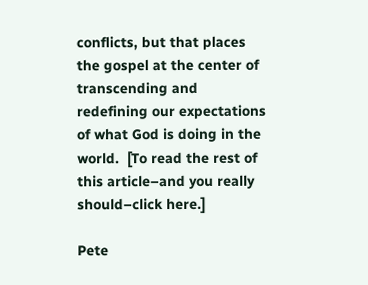conflicts, but that places the gospel at the center of transcending and redefining our expectations of what God is doing in the world.  [To read the rest of this article–and you really should–click here.]

Pete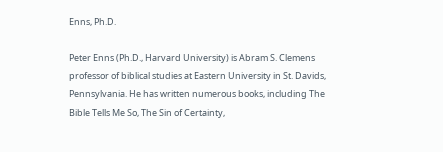Enns, Ph.D.

Peter Enns (Ph.D., Harvard University) is Abram S. Clemens professor of biblical studies at Eastern University in St. Davids, Pennsylvania. He has written numerous books, including The Bible Tells Me So, The Sin of Certainty,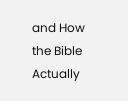and How the Bible Actually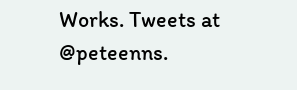Works. Tweets at @peteenns.